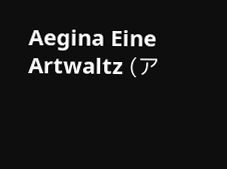Aegina Eine Artwaltz (ア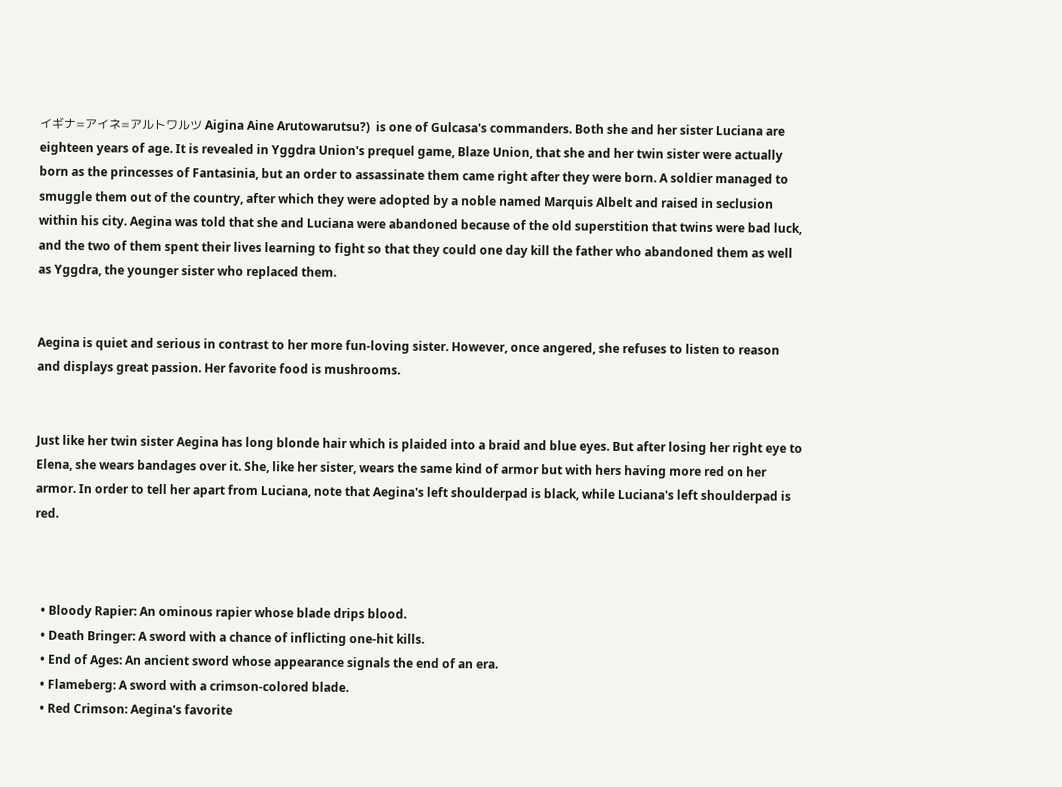イギナ=アイネ=アルトワルツ Aigina Aine Arutowarutsu?)  is one of Gulcasa's commanders. Both she and her sister Luciana are eighteen years of age. It is revealed in Yggdra Union's prequel game, Blaze Union, that she and her twin sister were actually born as the princesses of Fantasinia, but an order to assassinate them came right after they were born. A soldier managed to smuggle them out of the country, after which they were adopted by a noble named Marquis Albelt and raised in seclusion within his city. Aegina was told that she and Luciana were abandoned because of the old superstition that twins were bad luck, and the two of them spent their lives learning to fight so that they could one day kill the father who abandoned them as well as Yggdra, the younger sister who replaced them.


Aegina is quiet and serious in contrast to her more fun-loving sister. However, once angered, she refuses to listen to reason and displays great passion. Her favorite food is mushrooms.


Just like her twin sister Aegina has long blonde hair which is plaided into a braid and blue eyes. But after losing her right eye to Elena, she wears bandages over it. She, like her sister, wears the same kind of armor but with hers having more red on her armor. In order to tell her apart from Luciana, note that Aegina's left shoulderpad is black, while Luciana's left shoulderpad is red.



  • Bloody Rapier: An ominous rapier whose blade drips blood.
  • Death Bringer: A sword with a chance of inflicting one-hit kills.
  • End of Ages: An ancient sword whose appearance signals the end of an era.
  • Flameberg: A sword with a crimson-colored blade.
  • Red Crimson: Aegina's favorite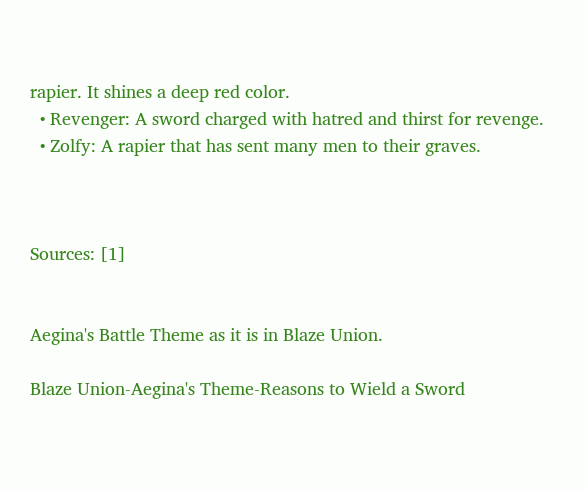rapier. It shines a deep red color.
  • Revenger: A sword charged with hatred and thirst for revenge.
  • Zolfy: A rapier that has sent many men to their graves.



Sources: [1]


Aegina's Battle Theme as it is in Blaze Union.

Blaze Union-Aegina's Theme-Reasons to Wield a Sword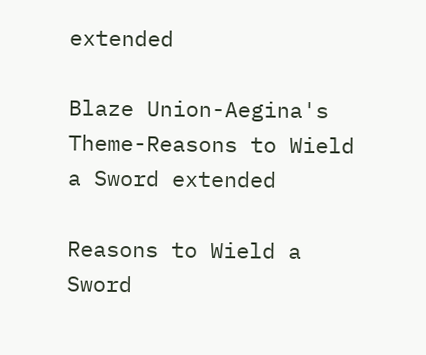extended

Blaze Union-Aegina's Theme-Reasons to Wield a Sword extended

Reasons to Wield a Sword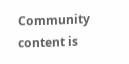Community content is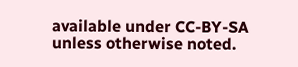available under CC-BY-SA unless otherwise noted.